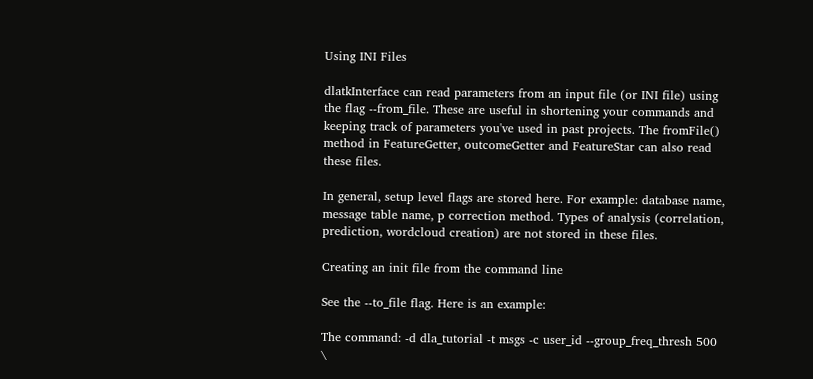Using INI Files

dlatkInterface can read parameters from an input file (or INI file) using the flag --from_file. These are useful in shortening your commands and keeping track of parameters you've used in past projects. The fromFile() method in FeatureGetter, outcomeGetter and FeatureStar can also read these files.

In general, setup level flags are stored here. For example: database name, message table name, p correction method. Types of analysis (correlation, prediction, wordcloud creation) are not stored in these files.

Creating an init file from the command line

See the --to_file flag. Here is an example:

The command: -d dla_tutorial -t msgs -c user_id --group_freq_thresh 500 \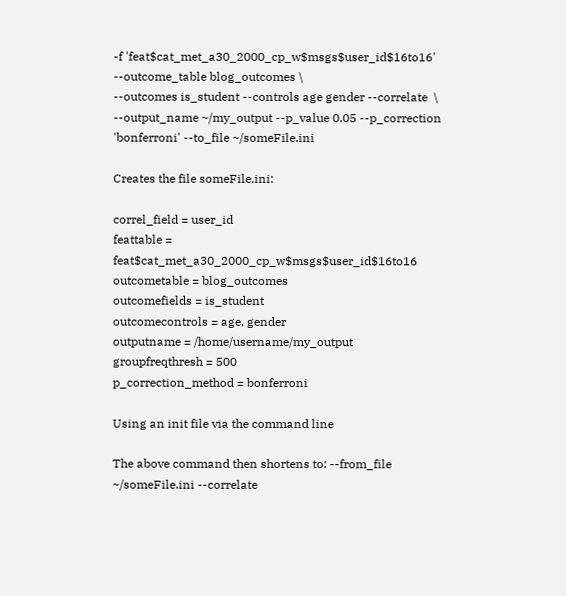-f 'feat$cat_met_a30_2000_cp_w$msgs$user_id$16to16' --outcome_table blog_outcomes \
--outcomes is_student --controls age gender --correlate  \
--output_name ~/my_output --p_value 0.05 --p_correction 'bonferroni' --to_file ~/someFile.ini

Creates the file someFile.ini:

correl_field = user_id
feattable = feat$cat_met_a30_2000_cp_w$msgs$user_id$16to16
outcometable = blog_outcomes
outcomefields = is_student
outcomecontrols = age, gender
outputname = /home/username/my_output
groupfreqthresh = 500
p_correction_method = bonferroni

Using an init file via the command line

The above command then shortens to: --from_file ~/someFile.ini --correlate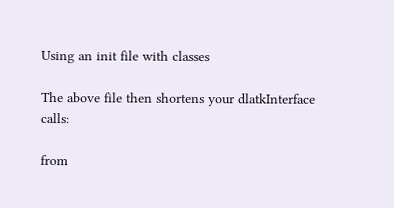Using an init file with classes

The above file then shortens your dlatkInterface calls:

from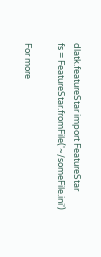dlatk.featureStar import FeatureStar
fs = FeatureStar.fromFile('~/someFile.ini')

For more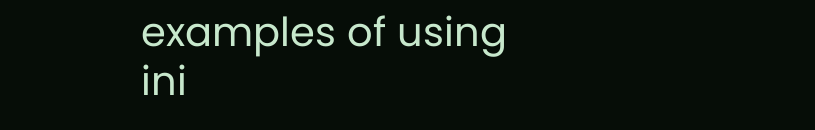examples of using ini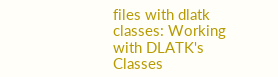files with dlatk classes: Working with DLATK's Classes